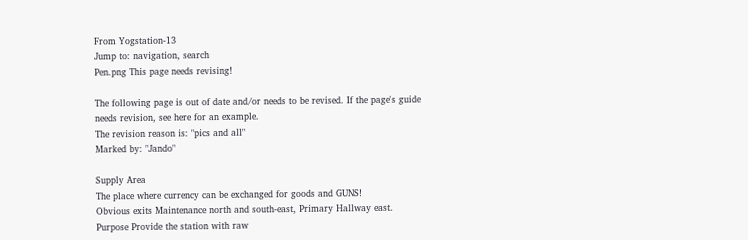From Yogstation-13
Jump to: navigation, search
Pen.png This page needs revising!

The following page is out of date and/or needs to be revised. If the page's guide needs revision, see here for an example.
The revision reason is: "pics and all"
Marked by: "Jando"

Supply Area
The place where currency can be exchanged for goods and GUNS!
Obvious exits Maintenance north and south-east, Primary Hallway east.
Purpose Provide the station with raw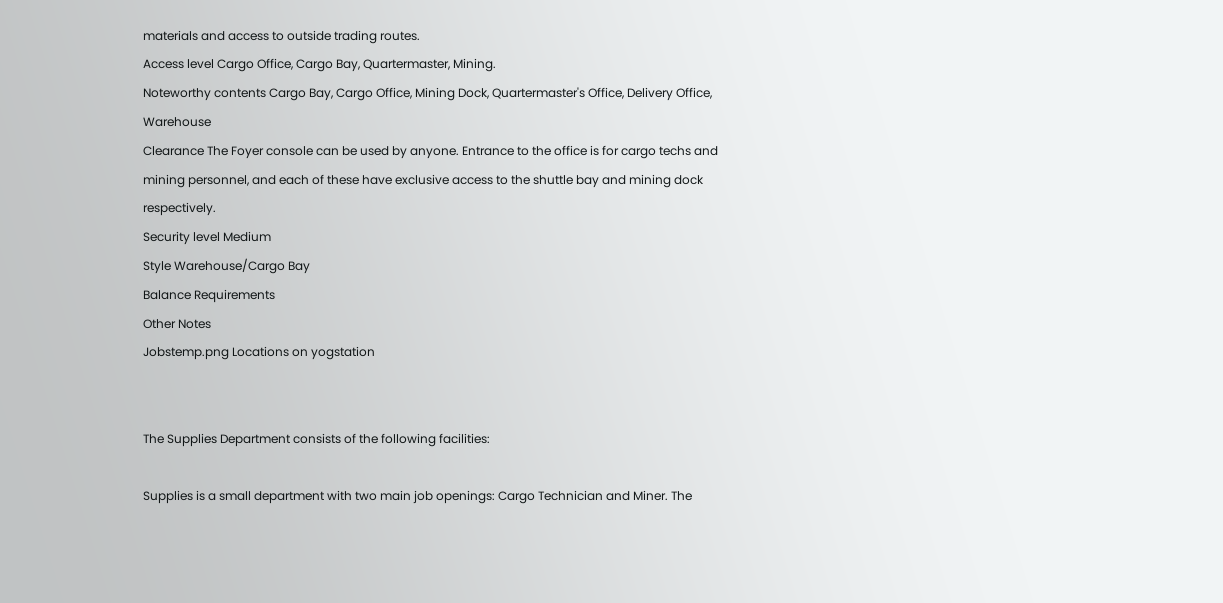materials and access to outside trading routes.
Access level Cargo Office, Cargo Bay, Quartermaster, Mining.
Noteworthy contents Cargo Bay, Cargo Office, Mining Dock, Quartermaster's Office, Delivery Office, Warehouse
Clearance The Foyer console can be used by anyone. Entrance to the office is for cargo techs and mining personnel, and each of these have exclusive access to the shuttle bay and mining dock respectively.
Security level Medium
Style Warehouse/Cargo Bay
Balance Requirements
Other Notes
Jobstemp.png Locations on yogstation


The Supplies Department consists of the following facilities:

Supplies is a small department with two main job openings: Cargo Technician and Miner. The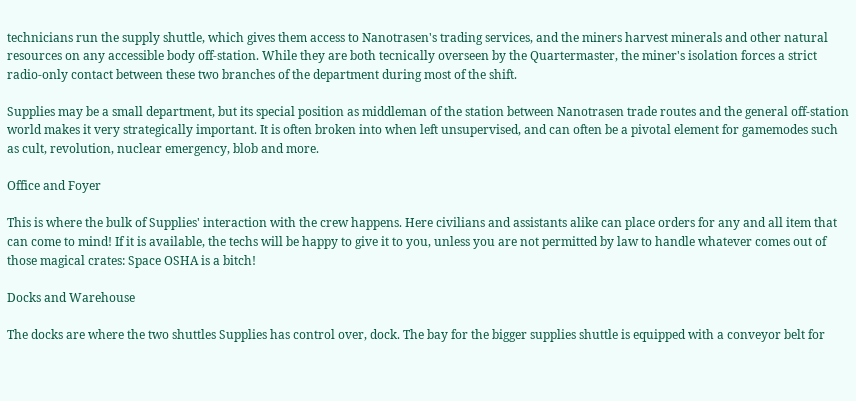technicians run the supply shuttle, which gives them access to Nanotrasen's trading services, and the miners harvest minerals and other natural resources on any accessible body off-station. While they are both tecnically overseen by the Quartermaster, the miner's isolation forces a strict radio-only contact between these two branches of the department during most of the shift.

Supplies may be a small department, but its special position as middleman of the station between Nanotrasen trade routes and the general off-station world makes it very strategically important. It is often broken into when left unsupervised, and can often be a pivotal element for gamemodes such as cult, revolution, nuclear emergency, blob and more.

Office and Foyer

This is where the bulk of Supplies' interaction with the crew happens. Here civilians and assistants alike can place orders for any and all item that can come to mind! If it is available, the techs will be happy to give it to you, unless you are not permitted by law to handle whatever comes out of those magical crates: Space OSHA is a bitch!

Docks and Warehouse

The docks are where the two shuttles Supplies has control over, dock. The bay for the bigger supplies shuttle is equipped with a conveyor belt for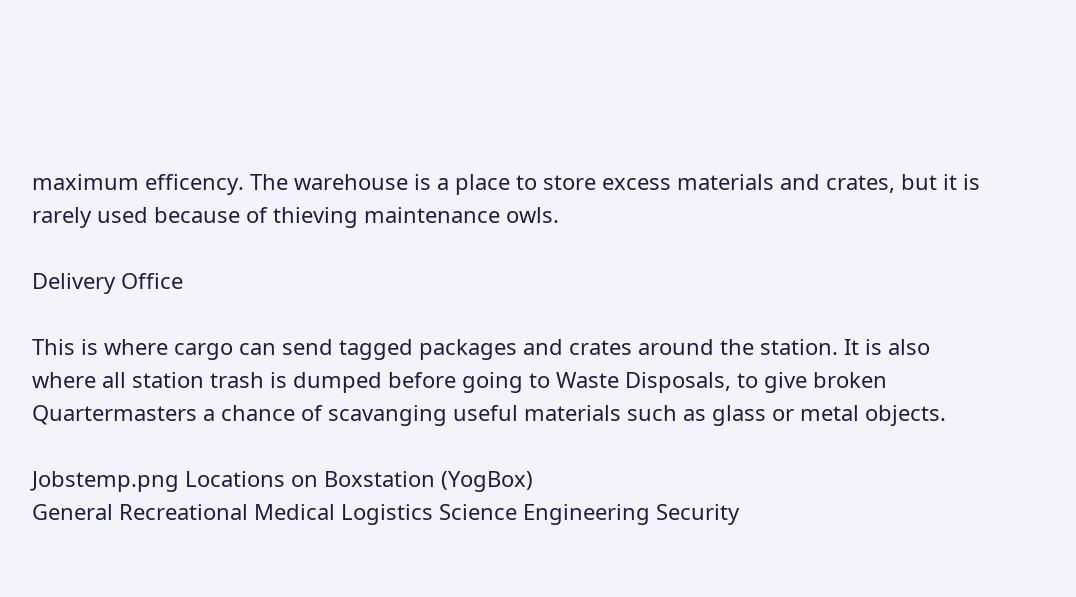maximum efficency. The warehouse is a place to store excess materials and crates, but it is rarely used because of thieving maintenance owls.

Delivery Office

This is where cargo can send tagged packages and crates around the station. It is also where all station trash is dumped before going to Waste Disposals, to give broken Quartermasters a chance of scavanging useful materials such as glass or metal objects.

Jobstemp.png Locations on Boxstation (YogBox)
General Recreational Medical Logistics Science Engineering Security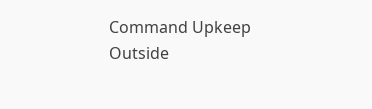Command Upkeep Outside